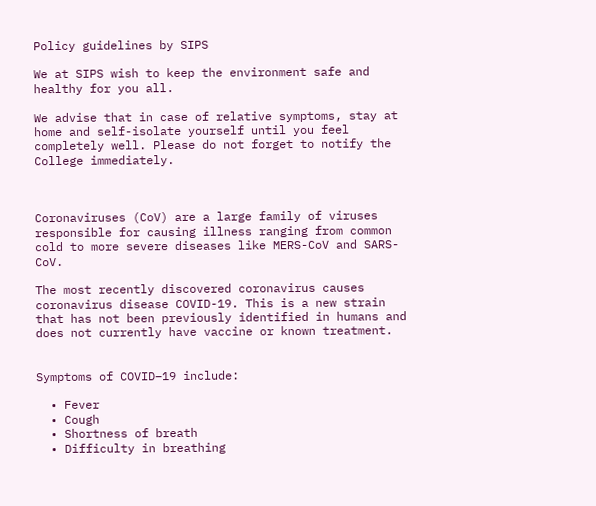Policy guidelines by SIPS

We at SIPS wish to keep the environment safe and healthy for you all.

We advise that in case of relative symptoms, stay at home and self-isolate yourself until you feel completely well. Please do not forget to notify the College immediately.



Coronaviruses (CoV) are a large family of viruses responsible for causing illness ranging from common cold to more severe diseases like MERS-CoV and SARS-CoV.

The most recently discovered coronavirus causes coronavirus disease COVID-19. This is a new strain that has not been previously identified in humans and does not currently have vaccine or known treatment.


Symptoms of COVID–19 include:

  • Fever
  • Cough
  • Shortness of breath
  • Difficulty in breathing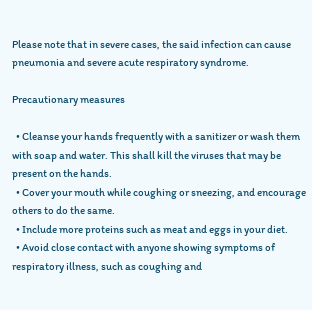Please note that in severe cases, the said infection can cause pneumonia and severe acute respiratory syndrome.

Precautionary measures

  • Cleanse your hands frequently with a sanitizer or wash them with soap and water. This shall kill the viruses that may be present on the hands.
  • Cover your mouth while coughing or sneezing, and encourage others to do the same.
  • Include more proteins such as meat and eggs in your diet.
  • Avoid close contact with anyone showing symptoms of respiratory illness, such as coughing and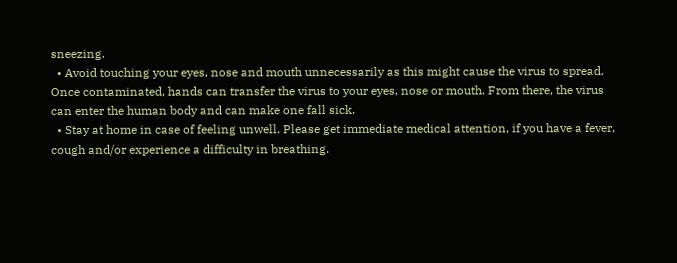sneezing.
  • Avoid touching your eyes, nose and mouth unnecessarily as this might cause the virus to spread. Once contaminated, hands can transfer the virus to your eyes, nose or mouth. From there, the virus can enter the human body and can make one fall sick.
  • Stay at home in case of feeling unwell. Please get immediate medical attention, if you have a fever, cough and/or experience a difficulty in breathing.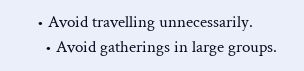• Avoid travelling unnecessarily.
  • Avoid gatherings in large groups.